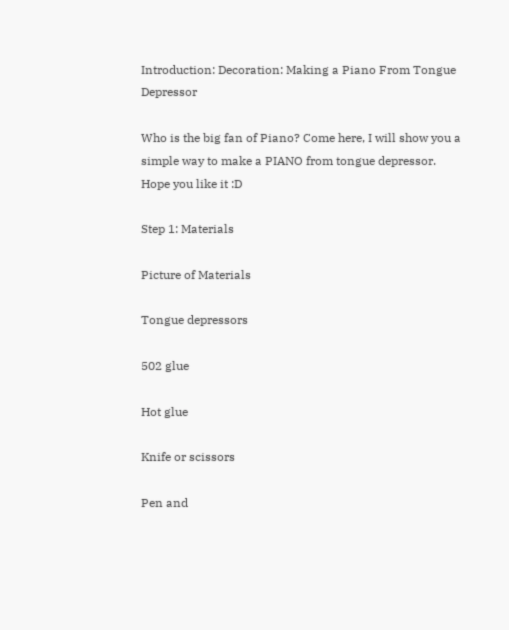Introduction: Decoration: Making a Piano From Tongue Depressor

Who is the big fan of Piano? Come here, I will show you a simple way to make a PIANO from tongue depressor. Hope you like it :D

Step 1: Materials

Picture of Materials

Tongue depressors

502 glue

Hot glue

Knife or scissors

Pen and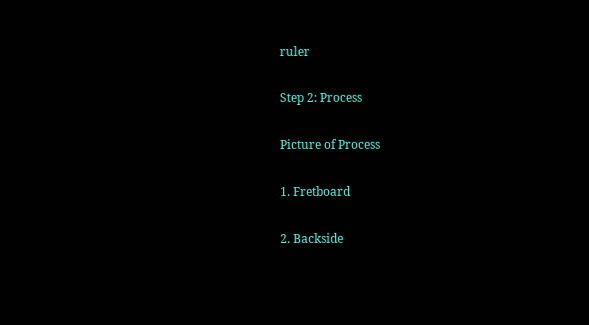ruler

Step 2: Process

Picture of Process

1. Fretboard

2. Backside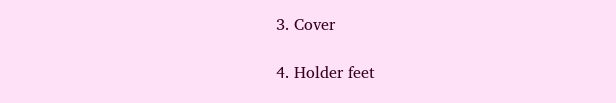3. Cover

4. Holder feet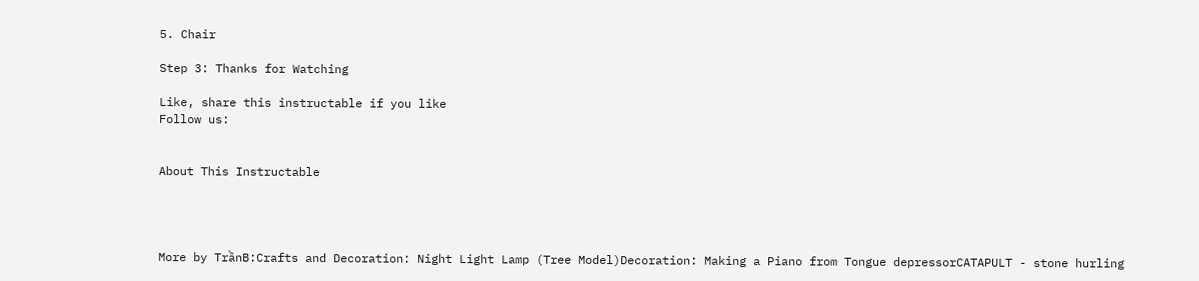5. Chair

Step 3: Thanks for Watching

Like, share this instructable if you like
Follow us:


About This Instructable




More by TrầnB:Crafts and Decoration: Night Light Lamp (Tree Model)Decoration: Making a Piano from Tongue depressorCATAPULT - stone hurling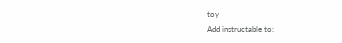toy
Add instructable to: